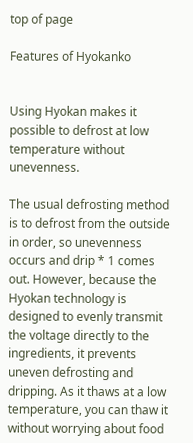top of page

Features of Hyokanko


Using Hyokan makes it possible to defrost at low temperature without unevenness.

The usual defrosting method is to defrost from the outside in order, so unevenness occurs and drip * 1 comes out. However, because the Hyokan technology is designed to evenly transmit the voltage directly to the ingredients, it prevents uneven defrosting and dripping. As it thaws at a low temperature, you can thaw it without worrying about food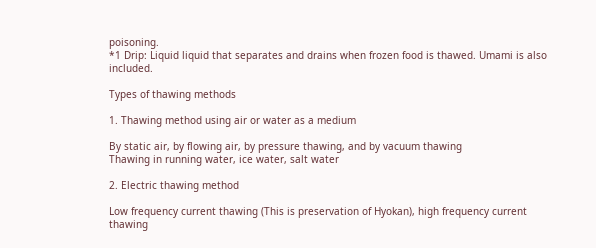poisoning.
*1 Drip: Liquid liquid that separates and drains when frozen food is thawed. Umami is also included.

Types of thawing methods

1. Thawing method using air or water as a medium

By static air, by flowing air, by pressure thawing, and by vacuum thawing
Thawing in running water, ice water, salt water

2. Electric thawing method

Low frequency current thawing (This is preservation of Hyokan), high frequency current thawing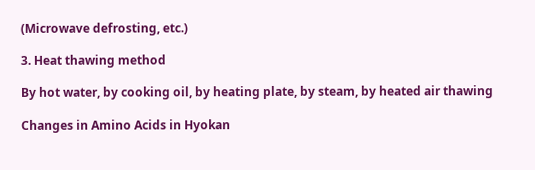(Microwave defrosting, etc.)

3. Heat thawing method

By hot water, by cooking oil, by heating plate, by steam, by heated air thawing

Changes in Amino Acids in Hyokan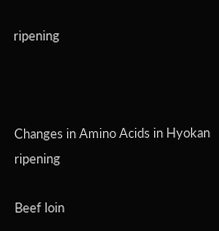ripening



Changes in Amino Acids in Hyokan ripening

Beef loin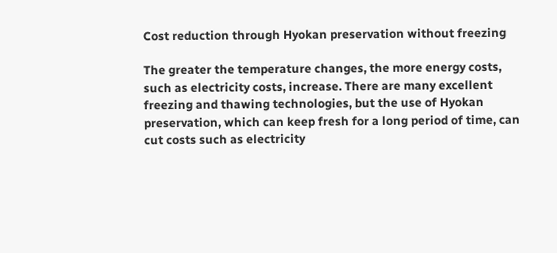Cost reduction through Hyokan preservation without freezing

The greater the temperature changes, the more energy costs, such as electricity costs, increase. There are many excellent freezing and thawing technologies, but the use of Hyokan preservation, which can keep fresh for a long period of time, can cut costs such as electricity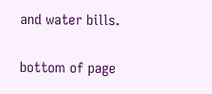and water bills.

bottom of page